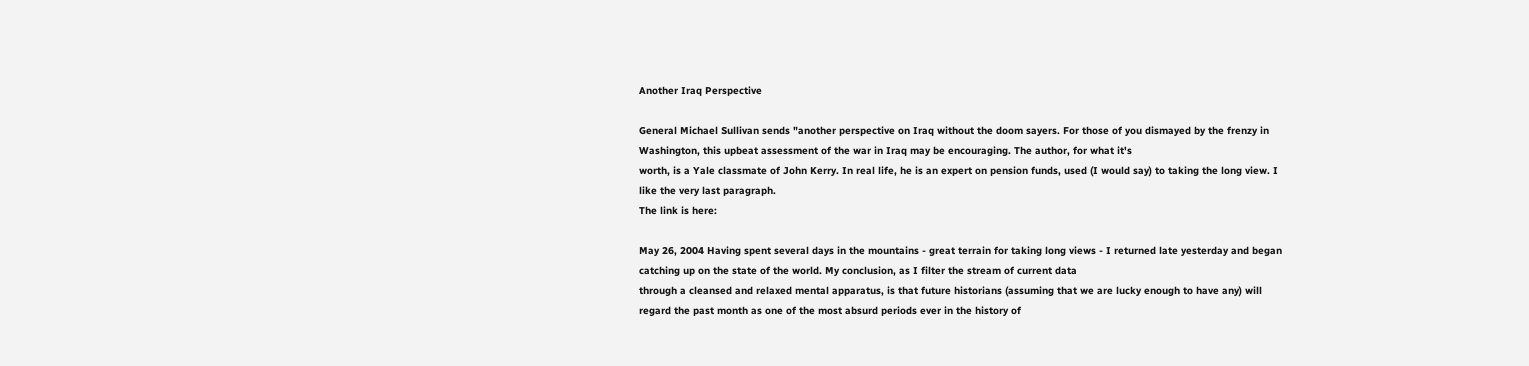Another Iraq Perspective

General Michael Sullivan sends "another perspective on Iraq without the doom sayers. For those of you dismayed by the frenzy in Washington, this upbeat assessment of the war in Iraq may be encouraging. The author, for what it's
worth, is a Yale classmate of John Kerry. In real life, he is an expert on pension funds, used (I would say) to taking the long view. I like the very last paragraph.
The link is here:

May 26, 2004 Having spent several days in the mountains - great terrain for taking long views - I returned late yesterday and began catching up on the state of the world. My conclusion, as I filter the stream of current data
through a cleansed and relaxed mental apparatus, is that future historians (assuming that we are lucky enough to have any) will regard the past month as one of the most absurd periods ever in the history of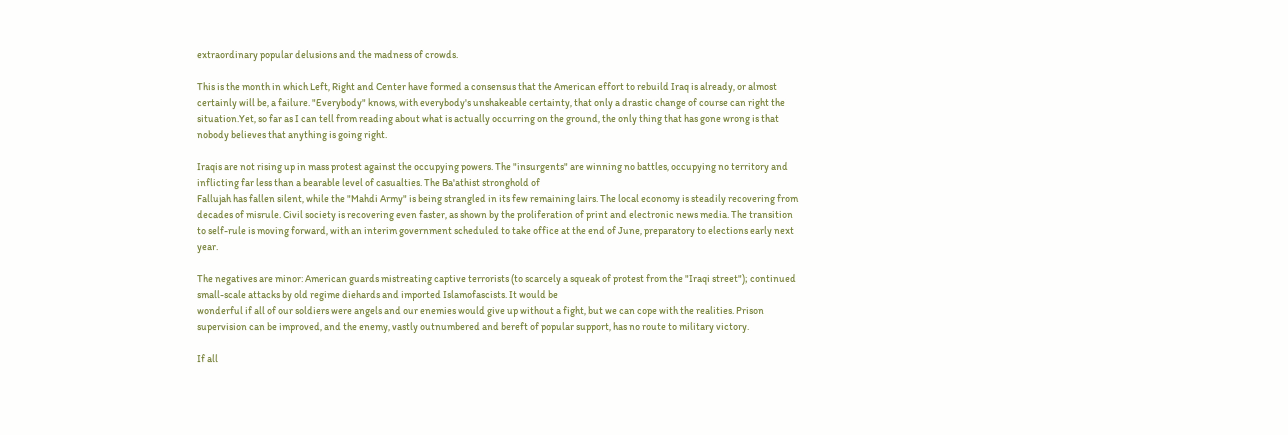extraordinary popular delusions and the madness of crowds.

This is the month in which Left, Right and Center have formed a consensus that the American effort to rebuild Iraq is already, or almost certainly will be, a failure. "Everybody" knows, with everybody's unshakeable certainty, that only a drastic change of course can right the situation.Yet, so far as I can tell from reading about what is actually occurring on the ground, the only thing that has gone wrong is that nobody believes that anything is going right.

Iraqis are not rising up in mass protest against the occupying powers. The "insurgents" are winning no battles, occupying no territory and inflicting far less than a bearable level of casualties. The Ba'athist stronghold of
Fallujah has fallen silent, while the "Mahdi Army" is being strangled in its few remaining lairs. The local economy is steadily recovering from decades of misrule. Civil society is recovering even faster, as shown by the proliferation of print and electronic news media. The transition to self-rule is moving forward, with an interim government scheduled to take office at the end of June, preparatory to elections early next year.

The negatives are minor: American guards mistreating captive terrorists (to scarcely a squeak of protest from the "Iraqi street"); continued small-scale attacks by old regime diehards and imported Islamofascists. It would be
wonderful if all of our soldiers were angels and our enemies would give up without a fight, but we can cope with the realities. Prison supervision can be improved, and the enemy, vastly outnumbered and bereft of popular support, has no route to military victory.

If all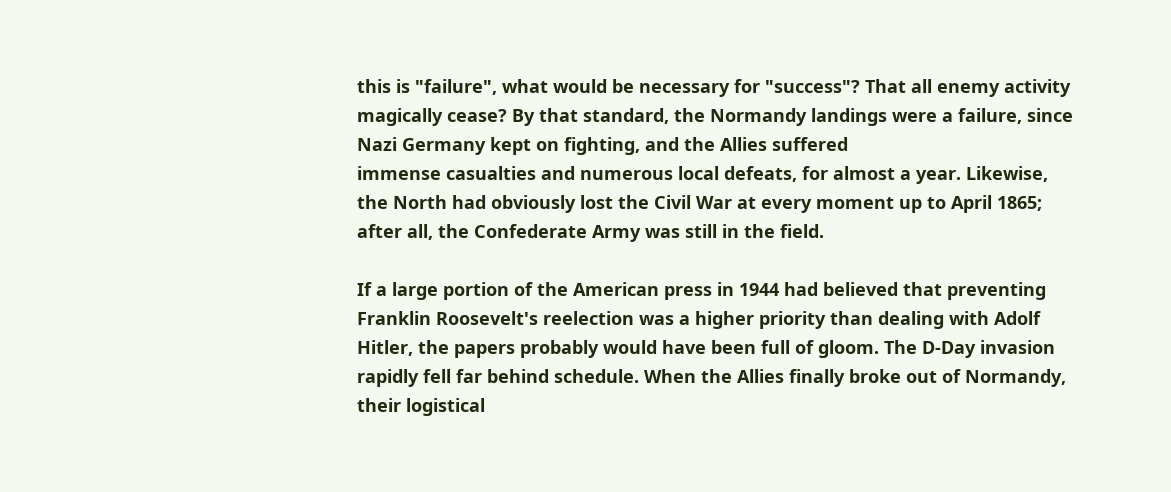this is "failure", what would be necessary for "success"? That all enemy activity magically cease? By that standard, the Normandy landings were a failure, since Nazi Germany kept on fighting, and the Allies suffered
immense casualties and numerous local defeats, for almost a year. Likewise, the North had obviously lost the Civil War at every moment up to April 1865; after all, the Confederate Army was still in the field.

If a large portion of the American press in 1944 had believed that preventing Franklin Roosevelt's reelection was a higher priority than dealing with Adolf Hitler, the papers probably would have been full of gloom. The D-Day invasion rapidly fell far behind schedule. When the Allies finally broke out of Normandy, their logistical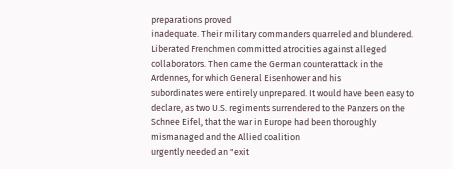preparations proved
inadequate. Their military commanders quarreled and blundered. Liberated Frenchmen committed atrocities against alleged collaborators. Then came the German counterattack in the Ardennes, for which General Eisenhower and his
subordinates were entirely unprepared. It would have been easy to declare, as two U.S. regiments surrendered to the Panzers on the Schnee Eifel, that the war in Europe had been thoroughly mismanaged and the Allied coalition
urgently needed an "exit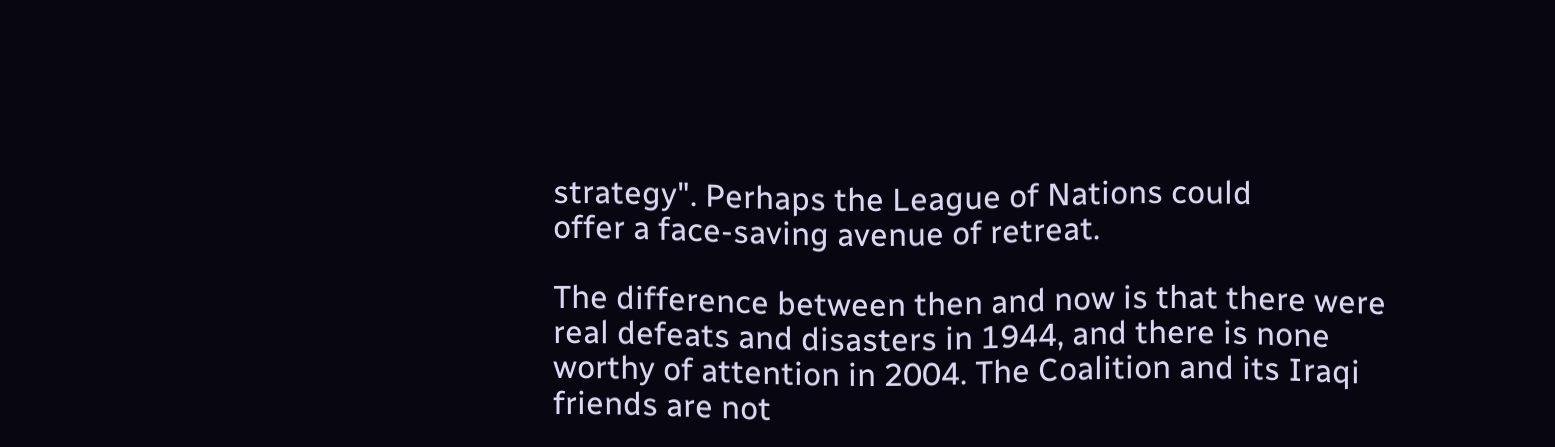strategy". Perhaps the League of Nations could
offer a face-saving avenue of retreat.

The difference between then and now is that there were real defeats and disasters in 1944, and there is none worthy of attention in 2004. The Coalition and its Iraqi friends are not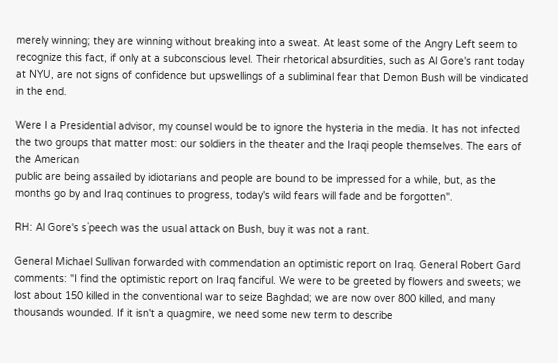merely winning; they are winning without breaking into a sweat. At least some of the Angry Left seem to recognize this fact, if only at a subconscious level. Their rhetorical absurdities, such as Al Gore's rant today at NYU, are not signs of confidence but upswellings of a subliminal fear that Demon Bush will be vindicated in the end.

Were I a Presidential advisor, my counsel would be to ignore the hysteria in the media. It has not infected the two groups that matter most: our soldiers in the theater and the Iraqi people themselves. The ears of the American
public are being assailed by idiotarians and people are bound to be impressed for a while, but, as the months go by and Iraq continues to progress, today's wild fears will fade and be forgotten".

RH: Al Gore's s`peech was the usual attack on Bush, buy it was not a rant.

General Michael Sullivan forwarded with commendation an optimistic report on Iraq. General Robert Gard comments: "I find the optimistic report on Iraq fanciful. We were to be greeted by flowers and sweets; we lost about 150 killed in the conventional war to seize Baghdad; we are now over 800 killed, and many thousands wounded. If it isn't a quagmire, we need some new term to describe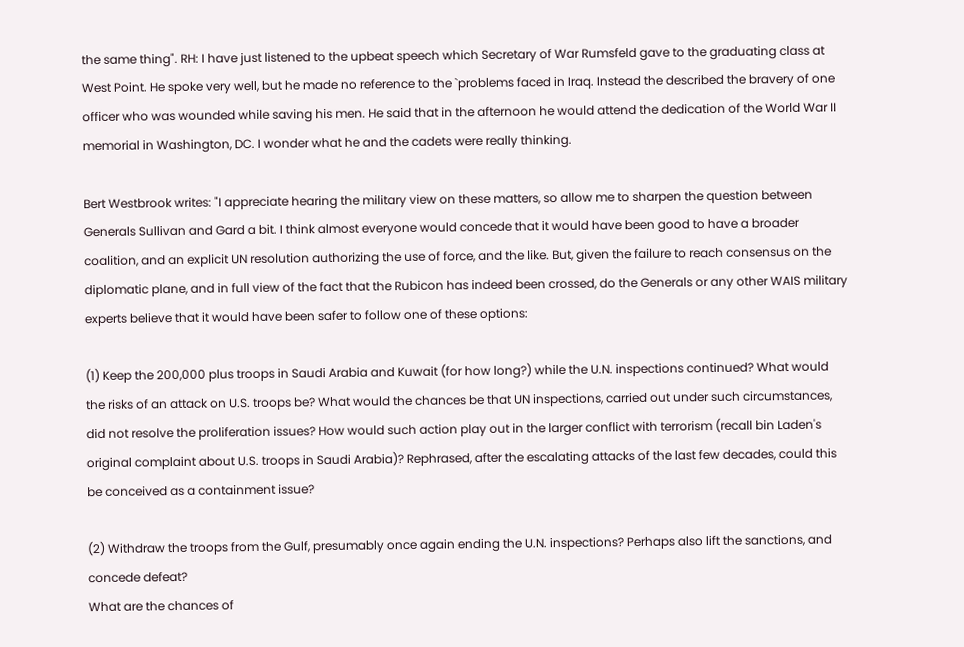the same thing". RH: I have just listened to the upbeat speech which Secretary of War Rumsfeld gave to the graduating class at West Point. He spoke very well, but he made no reference to the `problems faced in Iraq. Instead the described the bravery of one officer who was wounded while saving his men. He said that in the afternoon he would attend the dedication of the World War II memorial in Washington, DC. I wonder what he and the cadets were really thinking.

Bert Westbrook writes: "I appreciate hearing the military view on these matters, so allow me to sharpen the question between Generals Sullivan and Gard a bit. I think almost everyone would concede that it would have been good to have a broader coalition, and an explicit UN resolution authorizing the use of force, and the like. But, given the failure to reach consensus on the diplomatic plane, and in full view of the fact that the Rubicon has indeed been crossed, do the Generals or any other WAIS military experts believe that it would have been safer to follow one of these options:

(1) Keep the 200,000 plus troops in Saudi Arabia and Kuwait (for how long?) while the U.N. inspections continued? What would the risks of an attack on U.S. troops be? What would the chances be that UN inspections, carried out under such circumstances, did not resolve the proliferation issues? How would such action play out in the larger conflict with terrorism (recall bin Laden's original complaint about U.S. troops in Saudi Arabia)? Rephrased, after the escalating attacks of the last few decades, could this be conceived as a containment issue?

(2) Withdraw the troops from the Gulf, presumably once again ending the U.N. inspections? Perhaps also lift the sanctions, and concede defeat?
What are the chances of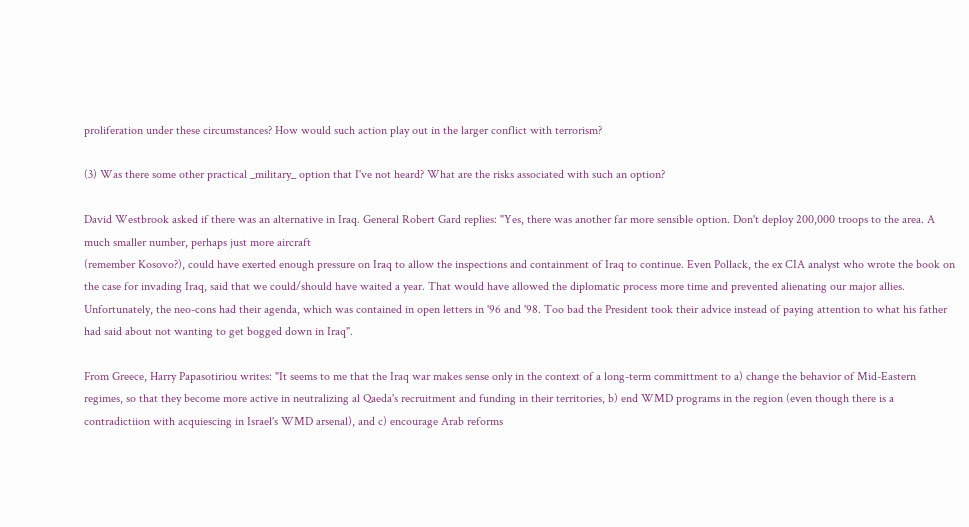proliferation under these circumstances? How would such action play out in the larger conflict with terrorism?

(3) Was there some other practical _military_ option that I've not heard? What are the risks associated with such an option?

David Westbrook asked if there was an alternative in Iraq. General Robert Gard replies: "Yes, there was another far more sensible option. Don't deploy 200,000 troops to the area. A much smaller number, perhaps just more aircraft
(remember Kosovo?), could have exerted enough pressure on Iraq to allow the inspections and containment of Iraq to continue. Even Pollack, the ex CIA analyst who wrote the book on the case for invading Iraq, said that we could/should have waited a year. That would have allowed the diplomatic process more time and prevented alienating our major allies. Unfortunately, the neo-cons had their agenda, which was contained in open letters in '96 and '98. Too bad the President took their advice instead of paying attention to what his father had said about not wanting to get bogged down in Iraq".

From Greece, Harry Papasotiriou writes: "It seems to me that the Iraq war makes sense only in the context of a long-term committment to a) change the behavior of Mid-Eastern regimes, so that they become more active in neutralizing al Qaeda's recruitment and funding in their territories, b) end WMD programs in the region (even though there is a contradictiion with acquiescing in Israel's WMD arsenal), and c) encourage Arab reforms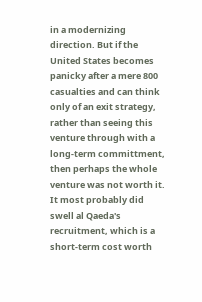in a modernizing direction. But if the United States becomes panicky after a mere 800 casualties and can think only of an exit strategy, rather than seeing this venture through with a long-term committment, then perhaps the whole venture was not worth it. It most probably did swell al Qaeda's recruitment, which is a short-term cost worth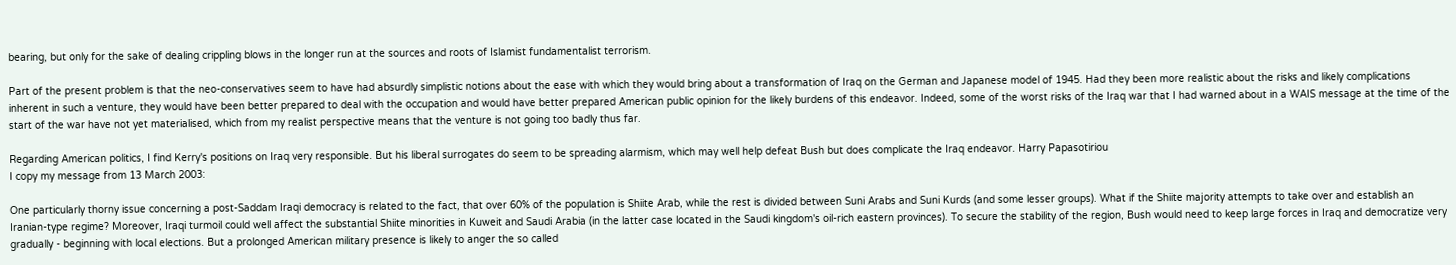bearing, but only for the sake of dealing crippling blows in the longer run at the sources and roots of Islamist fundamentalist terrorism.

Part of the present problem is that the neo-conservatives seem to have had absurdly simplistic notions about the ease with which they would bring about a transformation of Iraq on the German and Japanese model of 1945. Had they been more realistic about the risks and likely complications inherent in such a venture, they would have been better prepared to deal with the occupation and would have better prepared American public opinion for the likely burdens of this endeavor. Indeed, some of the worst risks of the Iraq war that I had warned about in a WAIS message at the time of the start of the war have not yet materialised, which from my realist perspective means that the venture is not going too badly thus far.

Regarding American politics, I find Kerry's positions on Iraq very responsible. But his liberal surrogates do seem to be spreading alarmism, which may well help defeat Bush but does complicate the Iraq endeavor. Harry Papasotiriou
I copy my message from 13 March 2003:

One particularly thorny issue concerning a post-Saddam Iraqi democracy is related to the fact, that over 60% of the population is Shiite Arab, while the rest is divided between Suni Arabs and Suni Kurds (and some lesser groups). What if the Shiite majority attempts to take over and establish an Iranian-type regime? Moreover, Iraqi turmoil could well affect the substantial Shiite minorities in Kuweit and Saudi Arabia (in the latter case located in the Saudi kingdom's oil-rich eastern provinces). To secure the stability of the region, Bush would need to keep large forces in Iraq and democratize very gradually - beginning with local elections. But a prolonged American military presence is likely to anger the so called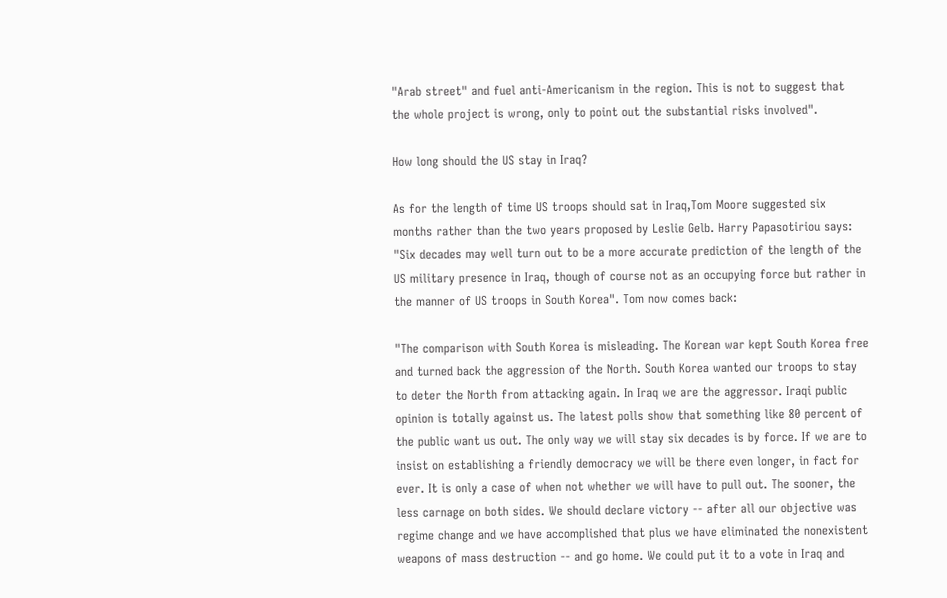"Arab street" and fuel anti-Americanism in the region. This is not to suggest that the whole project is wrong, only to point out the substantial risks involved".

How long should the US stay in Iraq?

As for the length of time US troops should sat in Iraq,Tom Moore suggested six months rather than the two years proposed by Leslie Gelb. Harry Papasotiriou says: "Six decades may well turn out to be a more accurate prediction of the length of the US military presence in Iraq, though of course not as an occupying force but rather in the manner of US troops in South Korea". Tom now comes back:

"The comparison with South Korea is misleading. The Korean war kept South Korea free and turned back the aggression of the North. South Korea wanted our troops to stay to deter the North from attacking again. In Iraq we are the aggressor. Iraqi public opinion is totally against us. The latest polls show that something like 80 percent of the public want us out. The only way we will stay six decades is by force. If we are to insist on establishing a friendly democracy we will be there even longer, in fact for ever. It is only a case of when not whether we will have to pull out. The sooner, the less carnage on both sides. We should declare victory -- after all our objective was regime change and we have accomplished that plus we have eliminated the nonexistent weapons of mass destruction -- and go home. We could put it to a vote in Iraq and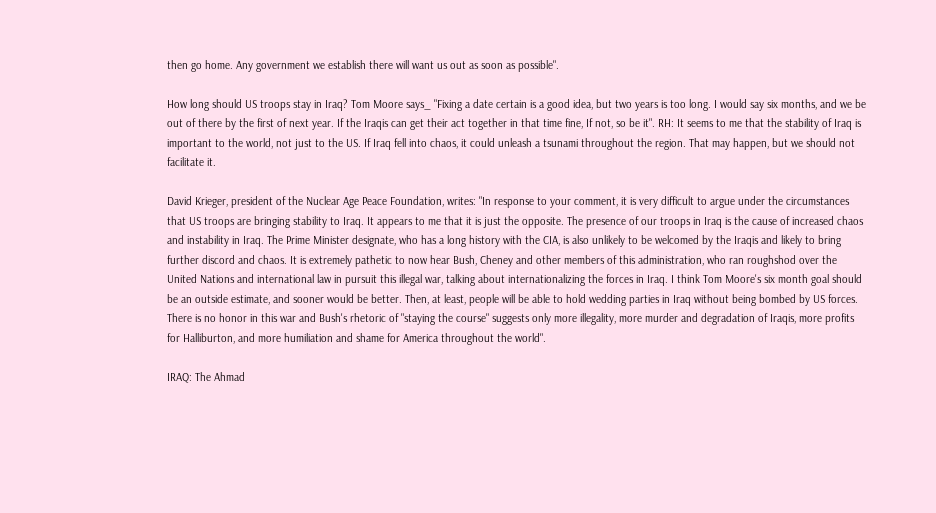then go home. Any government we establish there will want us out as soon as possible".

How long should US troops stay in Iraq? Tom Moore says_ "Fixing a date certain is a good idea, but two years is too long. I would say six months, and we be out of there by the first of next year. If the Iraqis can get their act together in that time fine, If not, so be it". RH: It seems to me that the stability of Iraq is important to the world, not just to the US. If Iraq fell into chaos, it could unleash a tsunami throughout the region. That may happen, but we should not facilitate it.

David Krieger, president of the Nuclear Age Peace Foundation, writes: "In response to your comment, it is very difficult to argue under the circumstances that US troops are bringing stability to Iraq. It appears to me that it is just the opposite. The presence of our troops in Iraq is the cause of increased chaos and instability in Iraq. The Prime Minister designate, who has a long history with the CIA, is also unlikely to be welcomed by the Iraqis and likely to bring further discord and chaos. It is extremely pathetic to now hear Bush, Cheney and other members of this administration, who ran roughshod over the United Nations and international law in pursuit this illegal war, talking about internationalizing the forces in Iraq. I think Tom Moore's six month goal should be an outside estimate, and sooner would be better. Then, at least, people will be able to hold wedding parties in Iraq without being bombed by US forces. There is no honor in this war and Bush's rhetoric of "staying the course" suggests only more illegality, more murder and degradation of Iraqis, more profits for Halliburton, and more humiliation and shame for America throughout the world".

IRAQ: The Ahmad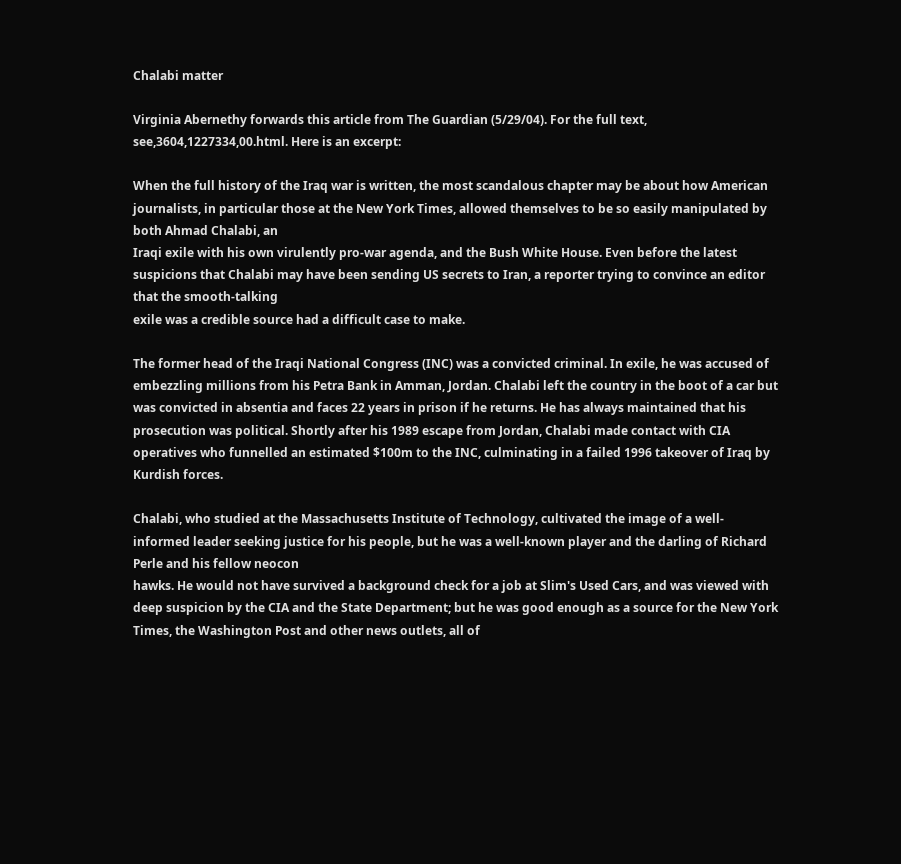Chalabi matter

Virginia Abernethy forwards this article from The Guardian (5/29/04). For the full text, see,3604,1227334,00.html. Here is an excerpt:

When the full history of the Iraq war is written, the most scandalous chapter may be about how American journalists, in particular those at the New York Times, allowed themselves to be so easily manipulated by both Ahmad Chalabi, an
Iraqi exile with his own virulently pro-war agenda, and the Bush White House. Even before the latest suspicions that Chalabi may have been sending US secrets to Iran, a reporter trying to convince an editor that the smooth-talking
exile was a credible source had a difficult case to make.

The former head of the Iraqi National Congress (INC) was a convicted criminal. In exile, he was accused of embezzling millions from his Petra Bank in Amman, Jordan. Chalabi left the country in the boot of a car but was convicted in absentia and faces 22 years in prison if he returns. He has always maintained that his prosecution was political. Shortly after his 1989 escape from Jordan, Chalabi made contact with CIA operatives who funnelled an estimated $100m to the INC, culminating in a failed 1996 takeover of Iraq by Kurdish forces.

Chalabi, who studied at the Massachusetts Institute of Technology, cultivated the image of a well-informed leader seeking justice for his people, but he was a well-known player and the darling of Richard Perle and his fellow neocon
hawks. He would not have survived a background check for a job at Slim's Used Cars, and was viewed with deep suspicion by the CIA and the State Department; but he was good enough as a source for the New York Times, the Washington Post and other news outlets, all of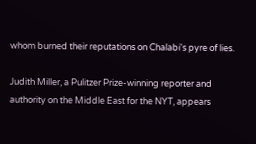whom burned their reputations on Chalabi's pyre of lies.

Judith Miller, a Pulitzer Prize-winning reporter and authority on the Middle East for the NYT, appears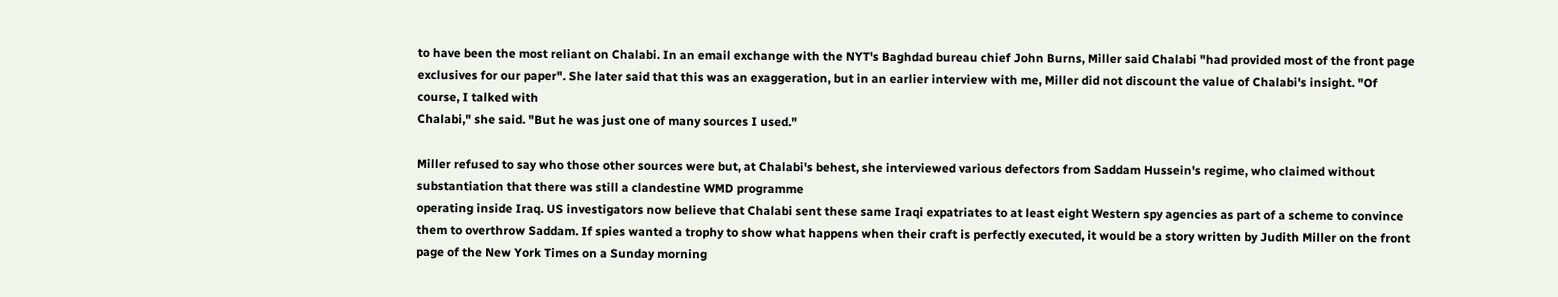to have been the most reliant on Chalabi. In an email exchange with the NYT's Baghdad bureau chief John Burns, Miller said Chalabi "had provided most of the front page exclusives for our paper". She later said that this was an exaggeration, but in an earlier interview with me, Miller did not discount the value of Chalabi's insight. "Of course, I talked with
Chalabi," she said. "But he was just one of many sources I used."

Miller refused to say who those other sources were but, at Chalabi's behest, she interviewed various defectors from Saddam Hussein's regime, who claimed without substantiation that there was still a clandestine WMD programme
operating inside Iraq. US investigators now believe that Chalabi sent these same Iraqi expatriates to at least eight Western spy agencies as part of a scheme to convince them to overthrow Saddam. If spies wanted a trophy to show what happens when their craft is perfectly executed, it would be a story written by Judith Miller on the front page of the New York Times on a Sunday morning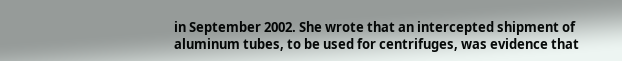in September 2002. She wrote that an intercepted shipment of aluminum tubes, to be used for centrifuges, was evidence that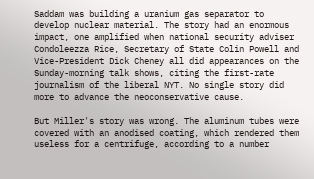Saddam was building a uranium gas separator to develop nuclear material. The story had an enormous impact, one amplified when national security adviser Condoleezza Rice, Secretary of State Colin Powell and Vice-President Dick Cheney all did appearances on the Sunday-morning talk shows, citing the first-rate journalism of the liberal NYT. No single story did more to advance the neoconservative cause.

But Miller's story was wrong. The aluminum tubes were covered with an anodised coating, which rendered them useless for a centrifuge, according to a number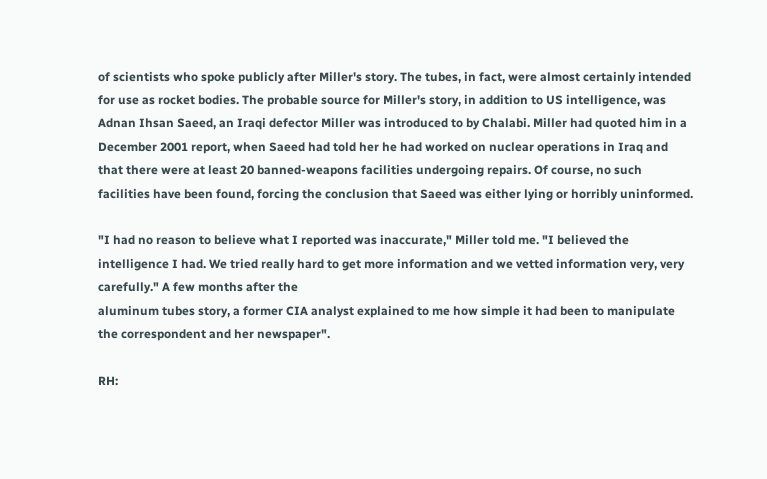of scientists who spoke publicly after Miller's story. The tubes, in fact, were almost certainly intended for use as rocket bodies. The probable source for Miller's story, in addition to US intelligence, was Adnan Ihsan Saeed, an Iraqi defector Miller was introduced to by Chalabi. Miller had quoted him in a December 2001 report, when Saeed had told her he had worked on nuclear operations in Iraq and that there were at least 20 banned-weapons facilities undergoing repairs. Of course, no such facilities have been found, forcing the conclusion that Saeed was either lying or horribly uninformed.

"I had no reason to believe what I reported was inaccurate," Miller told me. "I believed the intelligence I had. We tried really hard to get more information and we vetted information very, very carefully." A few months after the
aluminum tubes story, a former CIA analyst explained to me how simple it had been to manipulate the correspondent and her newspaper".

RH: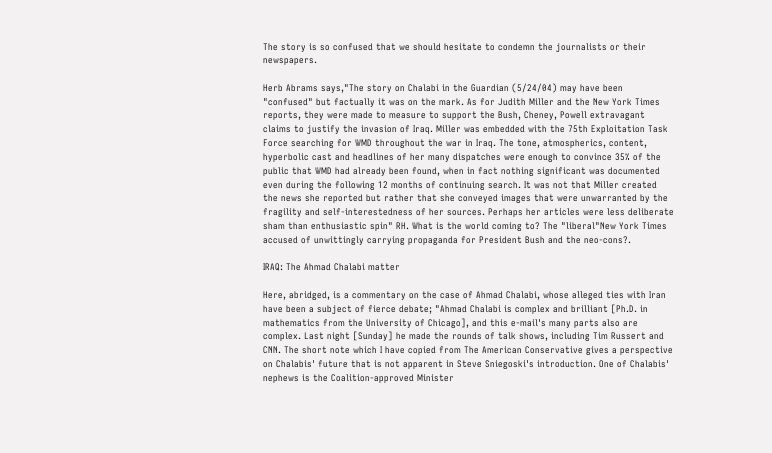The story is so confused that we should hesitate to condemn the journalists or their newspapers.

Herb Abrams says,"The story on Chalabi in the Guardian (5/24/04) may have been "confused" but factually it was on the mark. As for Judith Miller and the New York Times reports, they were made to measure to support the Bush, Cheney, Powell extravagant claims to justify the invasion of Iraq. Miller was embedded with the 75th Exploitation Task Force searching for WMD throughout the war in Iraq. The tone, atmospherics, content, hyperbolic cast and headlines of her many dispatches were enough to convince 35% of the public that WMD had already been found, when in fact nothing significant was documented even during the following 12 months of continuing search. It was not that Miller created the news she reported but rather that she conveyed images that were unwarranted by the fragility and self-interestedness of her sources. Perhaps her articles were less deliberate sham than enthusiastic spin" RH. What is the world coming to? The "liberal"New York Times accused of unwittingly carrying propaganda for President Bush and the neo-cons?.

IRAQ: The Ahmad Chalabi matter

Here, abridged, is a commentary on the case of Ahmad Chalabi, whose alleged ties with Iran have been a subject of fierce debate; "Ahmad Chalabi is complex and brilliant [Ph.D. in mathematics from the University of Chicago], and this e-mail's many parts also are complex. Last night [Sunday] he made the rounds of talk shows, including Tim Russert and CNN. The short note which I have copied from The American Conservative gives a perspective on Chalabis' future that is not apparent in Steve Sniegoski's introduction. One of Chalabis' nephews is the Coalition-approved Minister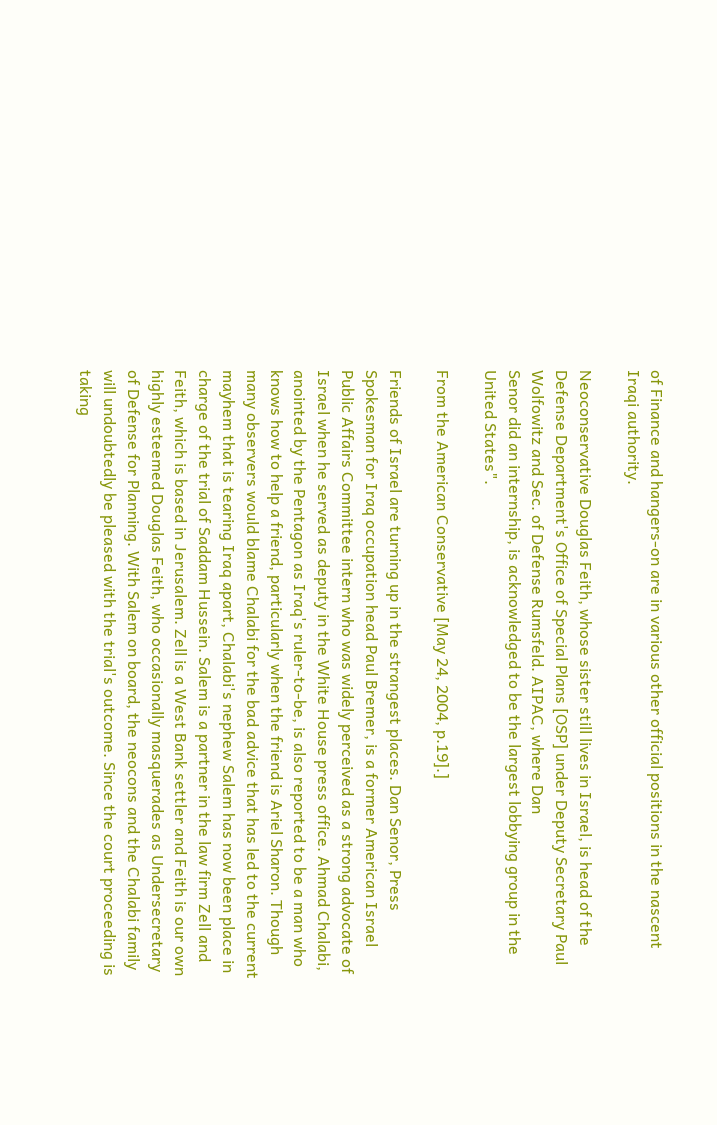of Finance and hangers-on are in various other official positions in the nascent Iraqi authority.

Neoconservative Douglas Feith, whose sister still lives in Israel, is head of the Defense Department's Office of Special Plans [OSP] under Deputy Secretary Paul Wolfowitz and Sec. of Defense Rumsfeld. AIPAC, where Dan
Senor did an internship, is acknowledged to be the largest lobbying group in the United States".

From the American Conservative [May 24, 2004, p.19].]

Friends of Israel are turning up in the strangest places. Dan Senor, Press Spokesman for Iraq occupation head Paul Bremer, is a former American Israel Public Affairs Committee intern who was widely perceived as a strong advocate of Israel when he served as deputy in the White House press office. Ahmad Chalabi, anointed by the Pentagon as Iraq's ruler-to-be, is also reported to be a man who knows how to help a friend, particularly when the friend is Ariel Sharon. Though many observers would blame Chalabi for the bad advice that has led to the current mayhem that is tearing Iraq apart, Chalabi's nephew Salem has now been place in charge of the trial of Saddam Hussein. Salem is a partner in the law firm Zell and Feith, which is based in Jerusalem. Zell is a West Bank settler and Feith is our own highly esteemed Douglas Feith, who occasionally masquerades as Undersecretary of Defense for Planning. With Salem on board, the neocons and the Chalabi family will undoubtedly be pleased with the trial's outcome. Since the court proceeding is taking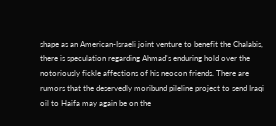shape as an American-Israeli joint venture to benefit the Chalabis, there is speculation regarding Ahmad's enduring hold over the notoriously fickle affections of his neocon friends. There are rumors that the deservedly moribund pileline project to send Iraqi oil to Haifa may again be on the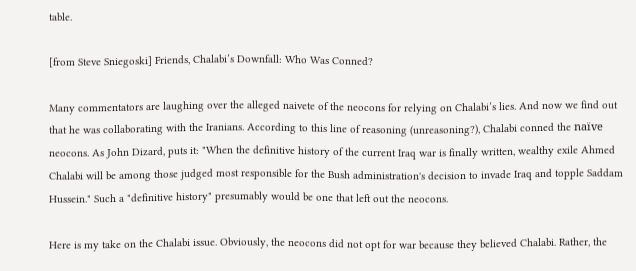table.

[from Steve Sniegoski] Friends, Chalabi’s Downfall: Who Was Conned?

Many commentators are laughing over the alleged naivete of the neocons for relying on Chalabi’s lies. And now we find out that he was collaborating with the Iranians. According to this line of reasoning (unreasoning?), Chalabi conned the naïve neocons. As John Dizard, puts it: "When the definitive history of the current Iraq war is finally written, wealthy exile Ahmed Chalabi will be among those judged most responsible for the Bush administration's decision to invade Iraq and topple Saddam Hussein." Such a "definitive history" presumably would be one that left out the neocons.

Here is my take on the Chalabi issue. Obviously, the neocons did not opt for war because they believed Chalabi. Rather, the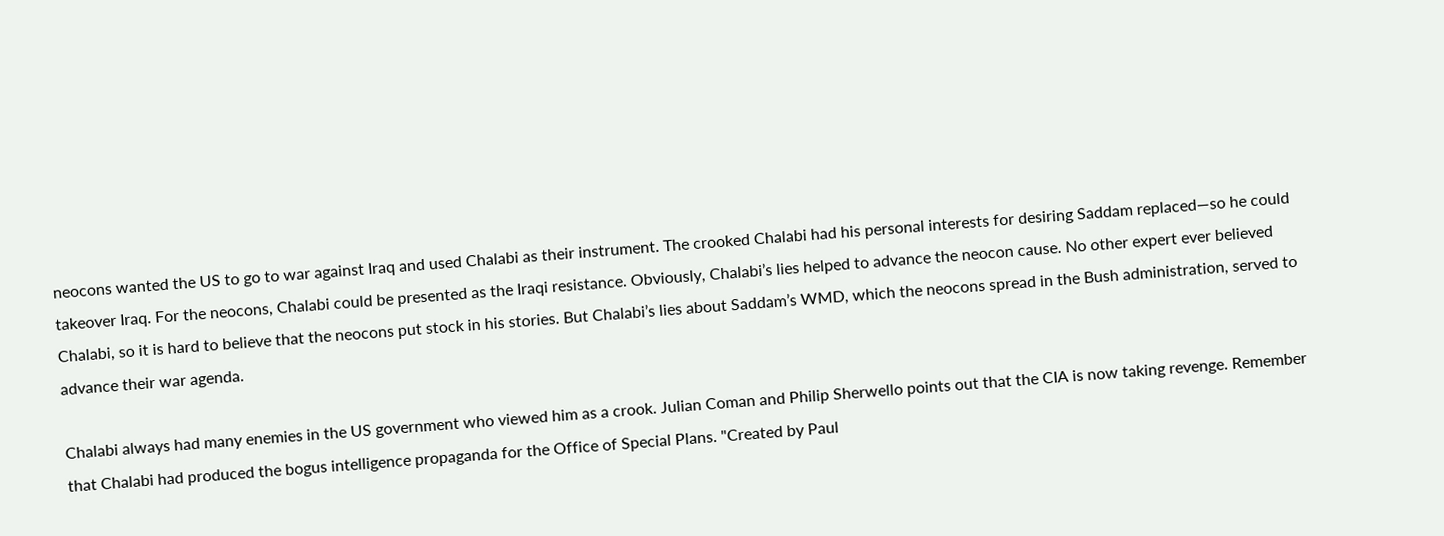neocons wanted the US to go to war against Iraq and used Chalabi as their instrument. The crooked Chalabi had his personal interests for desiring Saddam replaced—so he could takeover Iraq. For the neocons, Chalabi could be presented as the Iraqi resistance. Obviously, Chalabi’s lies helped to advance the neocon cause. No other expert ever believed Chalabi, so it is hard to believe that the neocons put stock in his stories. But Chalabi’s lies about Saddam’s WMD, which the neocons spread in the Bush administration, served to advance their war agenda.

Chalabi always had many enemies in the US government who viewed him as a crook. Julian Coman and Philip Sherwello points out that the CIA is now taking revenge. Remember that Chalabi had produced the bogus intelligence propaganda for the Office of Special Plans. "Created by Paul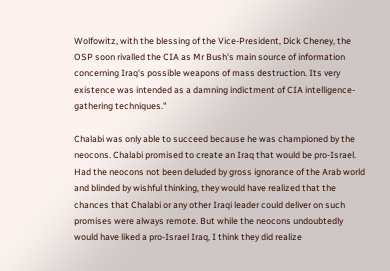Wolfowitz, with the blessing of the Vice-President, Dick Cheney, the OSP soon rivalled the CIA as Mr Bush's main source of information concerning Iraq's possible weapons of mass destruction. Its very existence was intended as a damning indictment of CIA intelligence-gathering techniques."

Chalabi was only able to succeed because he was championed by the neocons. Chalabi promised to create an Iraq that would be pro-Israel. Had the neocons not been deluded by gross ignorance of the Arab world and blinded by wishful thinking, they would have realized that the chances that Chalabi or any other Iraqi leader could deliver on such promises were always remote. But while the neocons undoubtedly would have liked a pro-Israel Iraq, I think they did realize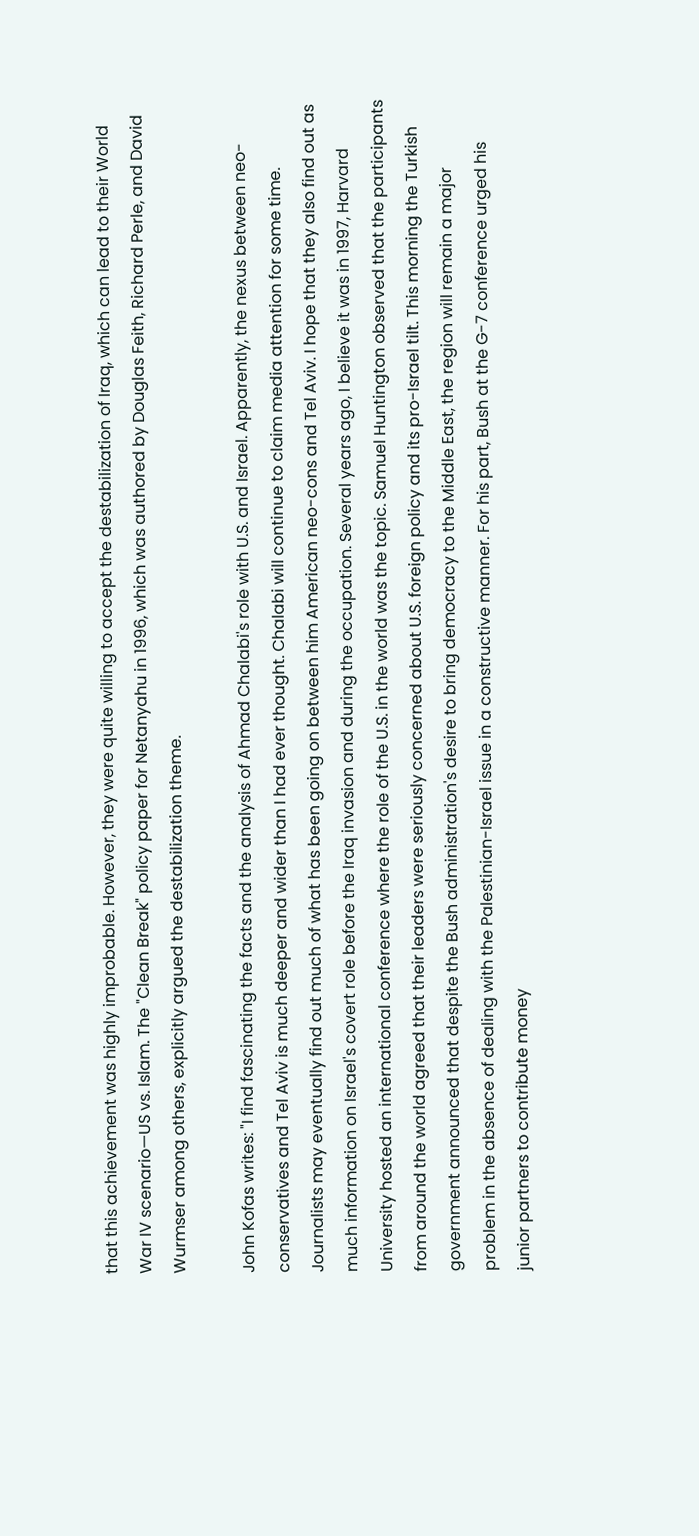that this achievement was highly improbable. However, they were quite willing to accept the destabilization of Iraq, which can lead to their World War IV scenario—US vs. Islam. The "Clean Break" policy paper for Netanyahu in 1996, which was authored by Douglas Feith, Richard Perle, and David Wurmser among others, explicitly argued the destabilization theme.

John Kofas writes: "I find fascinating the facts and the analysis of Ahmad Chalabi's role with U.S. and Israel. Apparently, the nexus between neo-conservatives and Tel Aviv is much deeper and wider than I had ever thought. Chalabi will continue to claim media attention for some time. Journalists may eventually find out much of what has been going on between him American neo-cons and Tel Aviv. I hope that they also find out as much information on Israel's covert role before the Iraq invasion and during the occupation. Several years ago, I believe it was in 1997, Harvard University hosted an international conference where the role of the U.S. in the world was the topic. Samuel Huntington observed that the participants from around the world agreed that their leaders were seriously concerned about U.S. foreign policy and its pro-Israel tilt. This morning the Turkish government announced that despite the Bush administration's desire to bring democracy to the Middle East, the region will remain a major problem in the absence of dealing with the Palestinian-Israel issue in a constructive manner. For his part, Bush at the G-7 conference urged his junior partners to contribute money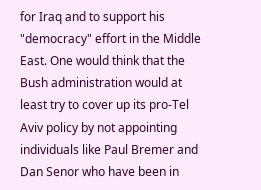for Iraq and to support his "democracy" effort in the Middle East. One would think that the Bush administration would at least try to cover up its pro-Tel Aviv policy by not appointing individuals like Paul Bremer and Dan Senor who have been in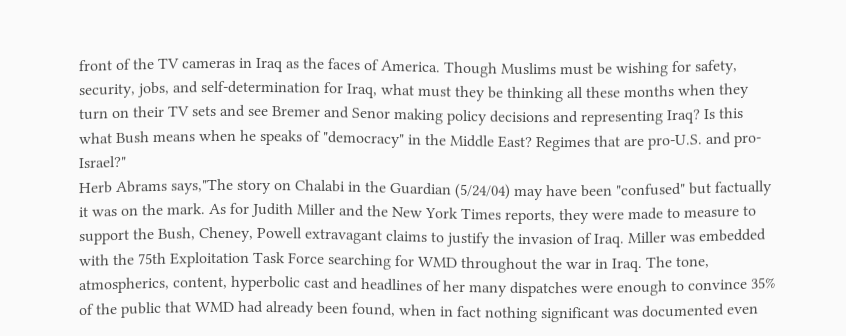front of the TV cameras in Iraq as the faces of America. Though Muslims must be wishing for safety, security, jobs, and self-determination for Iraq, what must they be thinking all these months when they turn on their TV sets and see Bremer and Senor making policy decisions and representing Iraq? Is this what Bush means when he speaks of "democracy" in the Middle East? Regimes that are pro-U.S. and pro-Israel?"
Herb Abrams says,"The story on Chalabi in the Guardian (5/24/04) may have been "confused" but factually it was on the mark. As for Judith Miller and the New York Times reports, they were made to measure to support the Bush, Cheney, Powell extravagant claims to justify the invasion of Iraq. Miller was embedded with the 75th Exploitation Task Force searching for WMD throughout the war in Iraq. The tone, atmospherics, content, hyperbolic cast and headlines of her many dispatches were enough to convince 35% of the public that WMD had already been found, when in fact nothing significant was documented even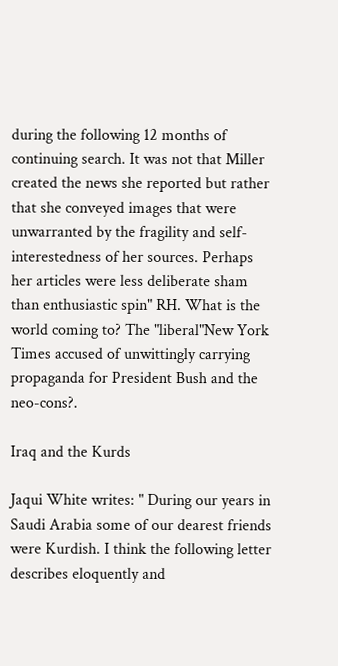during the following 12 months of continuing search. It was not that Miller created the news she reported but rather that she conveyed images that were unwarranted by the fragility and self-interestedness of her sources. Perhaps her articles were less deliberate sham than enthusiastic spin" RH. What is the world coming to? The "liberal"New York Times accused of unwittingly carrying propaganda for President Bush and the neo-cons?.

Iraq and the Kurds

Jaqui White writes: " During our years in Saudi Arabia some of our dearest friends were Kurdish. I think the following letter describes eloquently and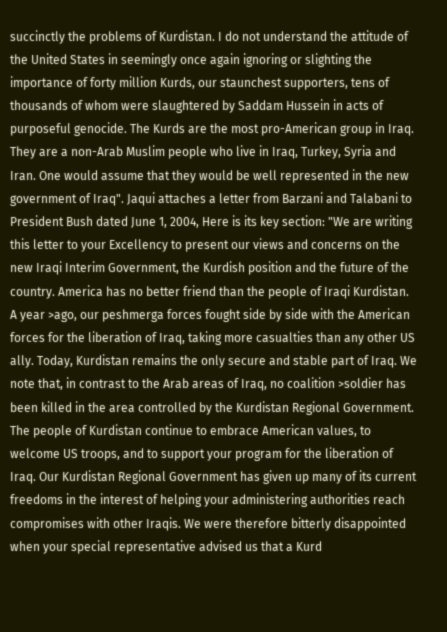succinctly the problems of Kurdistan. I do not understand the attitude of the United States in seemingly once again ignoring or slighting the importance of forty million Kurds, our staunchest supporters, tens of thousands of whom were slaughtered by Saddam Hussein in acts of purposeful genocide. The Kurds are the most pro-American group in Iraq. They are a non-Arab Muslim people who live in Iraq, Turkey, Syria and Iran. One would assume that they would be well represented in the new government of Iraq". Jaqui attaches a letter from Barzani and Talabani to President Bush dated June 1, 2004, Here is its key section: "We are writing this letter to your Excellency to present our views and concerns on the new Iraqi Interim Government, the Kurdish position and the future of the country. America has no better friend than the people of Iraqi Kurdistan. A year >ago, our peshmerga forces fought side by side with the American forces for the liberation of Iraq, taking more casualties than any other US ally. Today, Kurdistan remains the only secure and stable part of Iraq. We note that, in contrast to the Arab areas of Iraq, no coalition >soldier has been killed in the area controlled by the Kurdistan Regional Government. The people of Kurdistan continue to embrace American values, to welcome US troops, and to support your program for the liberation of Iraq. Our Kurdistan Regional Government has given up many of its current freedoms in the interest of helping your administering authorities reach compromises with other Iraqis. We were therefore bitterly disappointed when your special representative advised us that a Kurd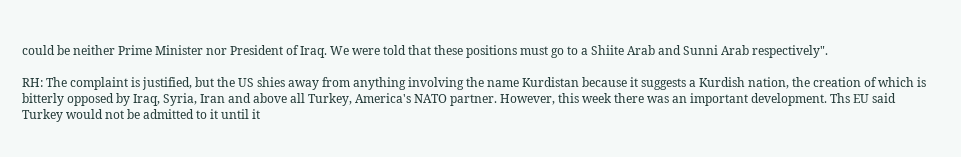could be neither Prime Minister nor President of Iraq. We were told that these positions must go to a Shiite Arab and Sunni Arab respectively".

RH: The complaint is justified, but the US shies away from anything involving the name Kurdistan because it suggests a Kurdish nation, the creation of which is bitterly opposed by Iraq, Syria, Iran and above all Turkey, America's NATO partner. However, this week there was an important development. Ths EU said Turkey would not be admitted to it until it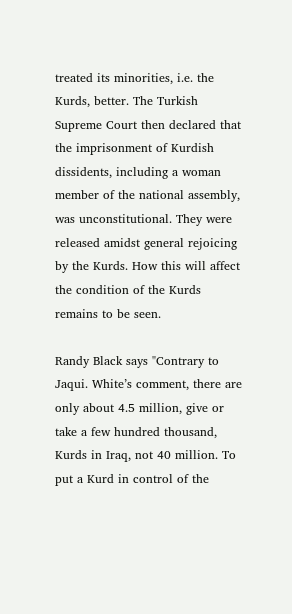treated its minorities, i.e. the Kurds, better. The Turkish Supreme Court then declared that the imprisonment of Kurdish dissidents, including a woman member of the national assembly, was unconstitutional. They were released amidst general rejoicing by the Kurds. How this will affect the condition of the Kurds remains to be seen.

Randy Black says "Contrary to Jaqui. White’s comment, there are only about 4.5 million, give or take a few hundred thousand, Kurds in Iraq, not 40 million. To put a Kurd in control of the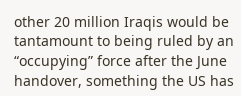other 20 million Iraqis would be tantamount to being ruled by an “occupying” force after the June handover, something the US has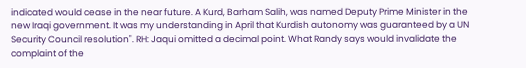indicated would cease in the near future. A Kurd, Barham Salih, was named Deputy Prime Minister in the new Iraqi government. It was my understanding in April that Kurdish autonomy was guaranteed by a UN Security Council resolution". RH: Jaqui omitted a decimal point. What Randy says would invalidate the complaint of the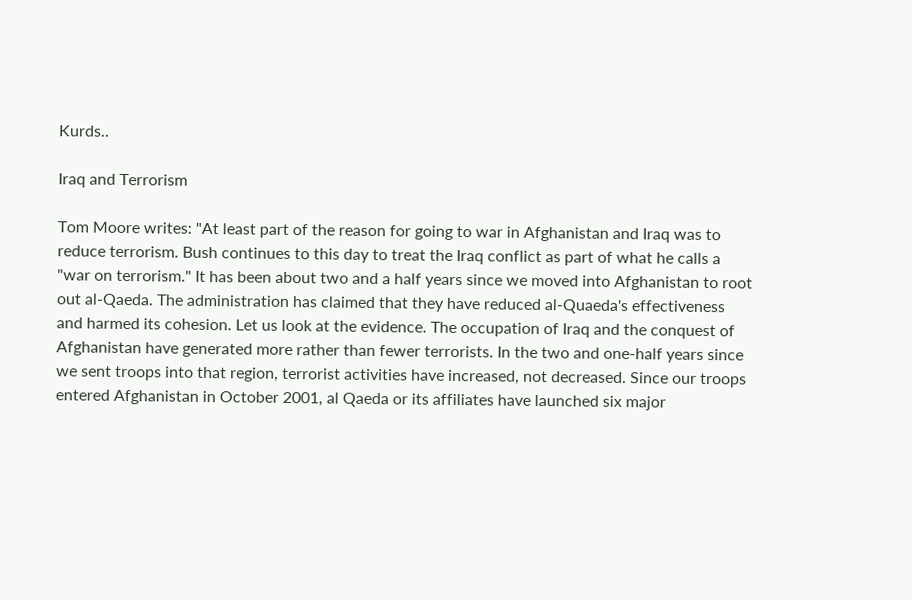Kurds..

Iraq and Terrorism

Tom Moore writes: "At least part of the reason for going to war in Afghanistan and Iraq was to reduce terrorism. Bush continues to this day to treat the Iraq conflict as part of what he calls a "war on terrorism." It has been about two and a half years since we moved into Afghanistan to root out al-Qaeda. The administration has claimed that they have reduced al-Quaeda's effectiveness and harmed its cohesion. Let us look at the evidence. The occupation of Iraq and the conquest of Afghanistan have generated more rather than fewer terrorists. In the two and one-half years since we sent troops into that region, terrorist activities have increased, not decreased. Since our troops entered Afghanistan in October 2001, al Qaeda or its affiliates have launched six major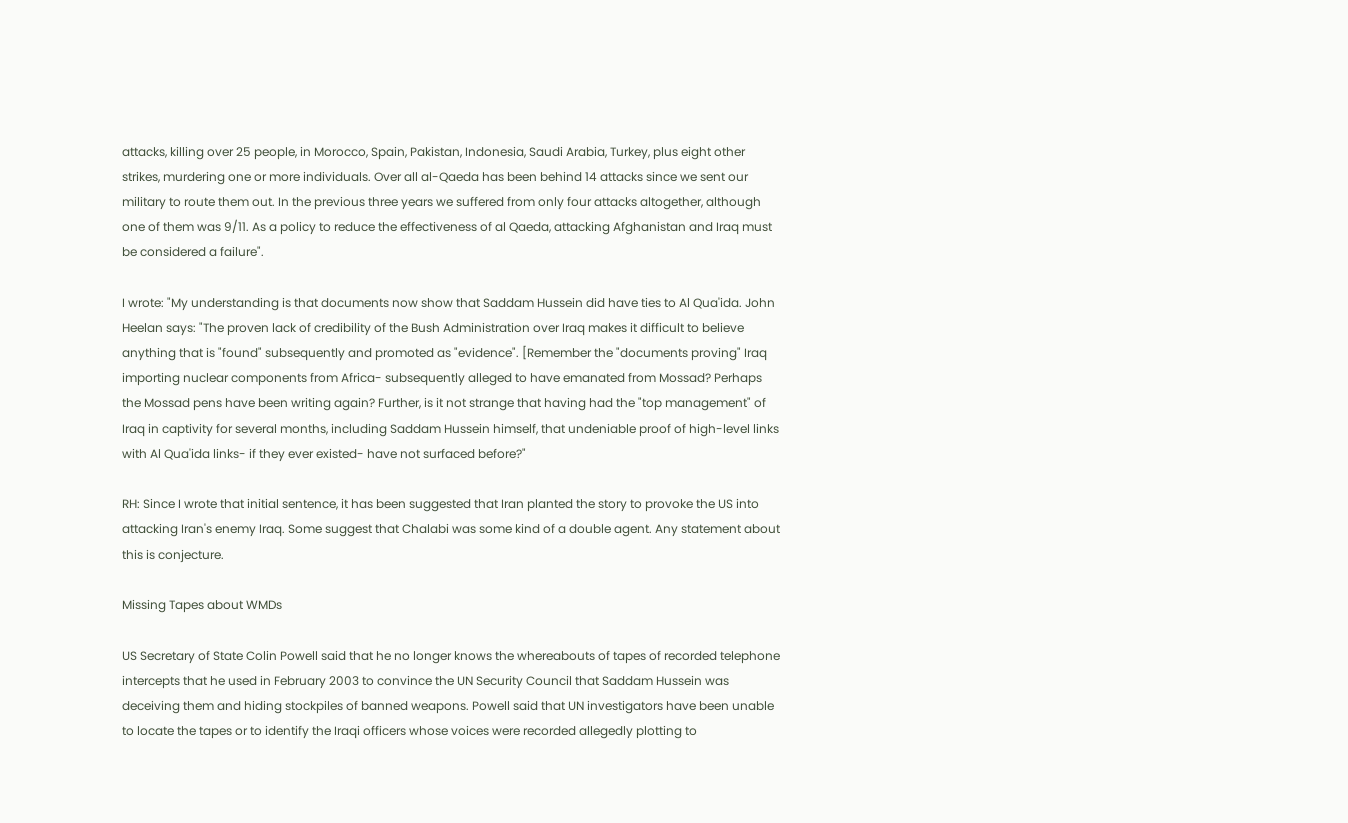attacks, killing over 25 people, in Morocco, Spain, Pakistan, Indonesia, Saudi Arabia, Turkey, plus eight other strikes, murdering one or more individuals. Over all al-Qaeda has been behind 14 attacks since we sent our military to route them out. In the previous three years we suffered from only four attacks altogether, although one of them was 9/11. As a policy to reduce the effectiveness of al Qaeda, attacking Afghanistan and Iraq must be considered a failure".

I wrote: "My understanding is that documents now show that Saddam Hussein did have ties to Al Qua'ida. John Heelan says: "The proven lack of credibility of the Bush Administration over Iraq makes it difficult to believe anything that is "found" subsequently and promoted as "evidence". [Remember the "documents proving" Iraq importing nuclear components from Africa- subsequently alleged to have emanated from Mossad? Perhaps the Mossad pens have been writing again? Further, is it not strange that having had the "top management" of Iraq in captivity for several months, including Saddam Hussein himself, that undeniable proof of high-level links with Al Qua'ida links- if they ever existed- have not surfaced before?"

RH: Since I wrote that initial sentence, it has been suggested that Iran planted the story to provoke the US into attacking Iran's enemy Iraq. Some suggest that Chalabi was some kind of a double agent. Any statement about this is conjecture.

Missing Tapes about WMDs

US Secretary of State Colin Powell said that he no longer knows the whereabouts of tapes of recorded telephone intercepts that he used in February 2003 to convince the UN Security Council that Saddam Hussein was deceiving them and hiding stockpiles of banned weapons. Powell said that UN investigators have been unable to locate the tapes or to identify the Iraqi officers whose voices were recorded allegedly plotting to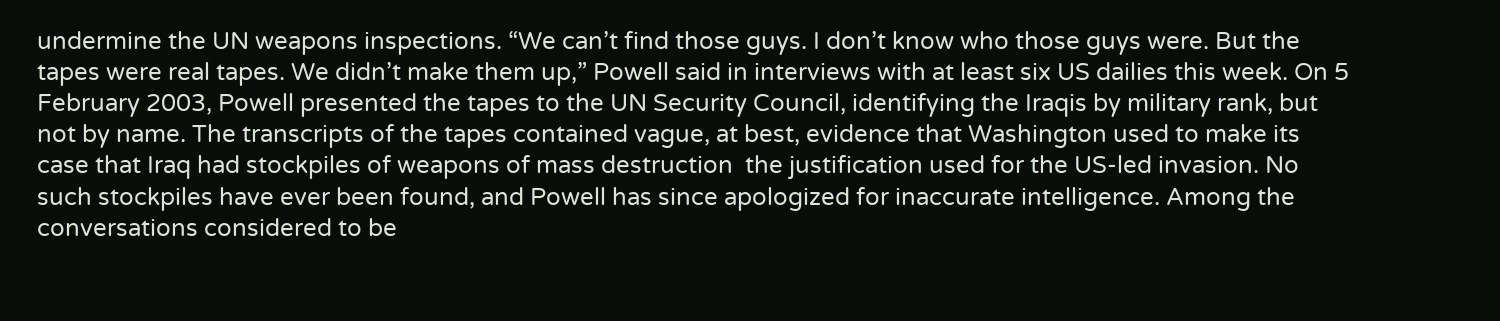undermine the UN weapons inspections. “We can’t find those guys. I don’t know who those guys were. But the tapes were real tapes. We didn’t make them up,” Powell said in interviews with at least six US dailies this week. On 5 February 2003, Powell presented the tapes to the UN Security Council, identifying the Iraqis by military rank, but not by name. The transcripts of the tapes contained vague, at best, evidence that Washington used to make its case that Iraq had stockpiles of weapons of mass destruction  the justification used for the US-led invasion. No such stockpiles have ever been found, and Powell has since apologized for inaccurate intelligence. Among the conversations considered to be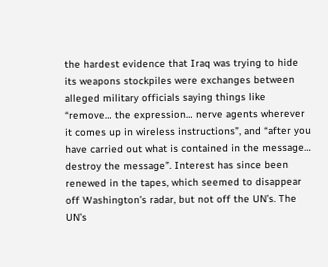the hardest evidence that Iraq was trying to hide its weapons stockpiles were exchanges between alleged military officials saying things like “remove… the expression… nerve agents wherever it comes up in wireless instructions”, and “after you have carried out what is contained in the message… destroy the message”. Interest has since been renewed in the tapes, which seemed to disappear off Washington’s radar, but not off the UN’s. The UN’s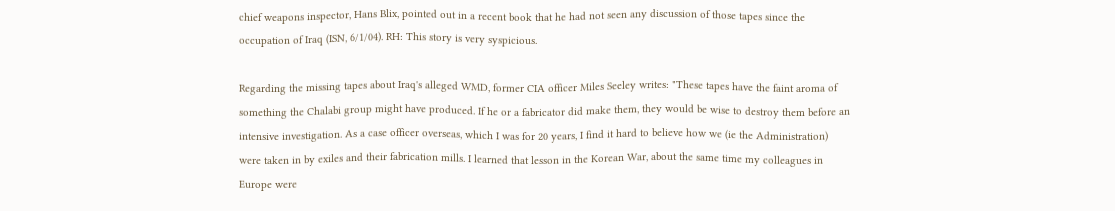chief weapons inspector, Hans Blix, pointed out in a recent book that he had not seen any discussion of those tapes since the occupation of Iraq (ISN, 6/1/04). RH: This story is very syspicious.

Regarding the missing tapes about Iraq's alleged WMD, former CIA officer Miles Seeley writes: "These tapes have the faint aroma of something the Chalabi group might have produced. If he or a fabricator did make them, they would be wise to destroy them before an intensive investigation. As a case officer overseas, which I was for 20 years, I find it hard to believe how we (ie the Administration) were taken in by exiles and their fabrication mills. I learned that lesson in the Korean War, about the same time my colleagues in Europe were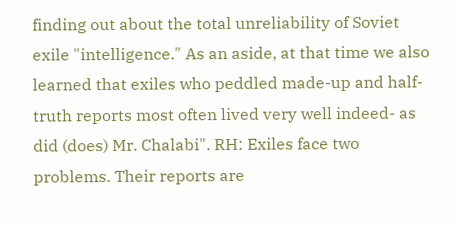finding out about the total unreliability of Soviet exile "intelligence." As an aside, at that time we also learned that exiles who peddled made-up and half-truth reports most often lived very well indeed- as did (does) Mr. Chalabi". RH: Exiles face two problems. Their reports are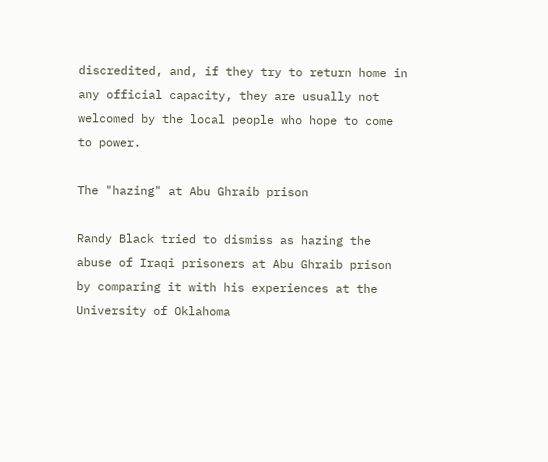discredited, and, if they try to return home in any official capacity, they are usually not welcomed by the local people who hope to come to power.

The "hazing" at Abu Ghraib prison

Randy Black tried to dismiss as hazing the abuse of Iraqi prisoners at Abu Ghraib prison by comparing it with his experiences at the University of Oklahoma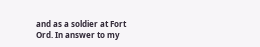and as a soldier at Fort Ord. In answer to my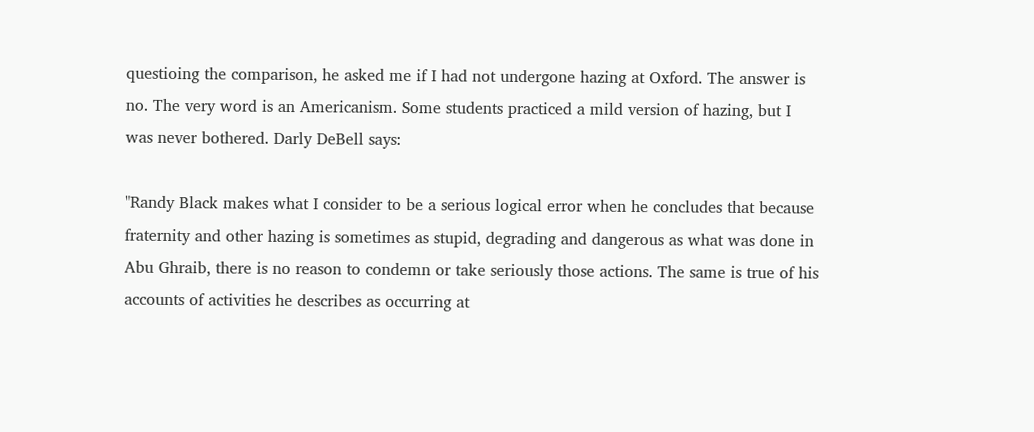questioing the comparison, he asked me if I had not undergone hazing at Oxford. The answer is no. The very word is an Americanism. Some students practiced a mild version of hazing, but I was never bothered. Darly DeBell says:

"Randy Black makes what I consider to be a serious logical error when he concludes that because fraternity and other hazing is sometimes as stupid, degrading and dangerous as what was done in Abu Ghraib, there is no reason to condemn or take seriously those actions. The same is true of his accounts of activities he describes as occurring at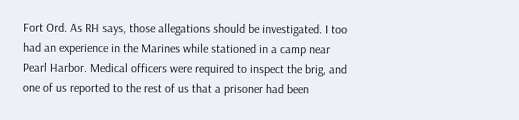Fort Ord. As RH says, those allegations should be investigated. I too had an experience in the Marines while stationed in a camp near Pearl Harbor. Medical officers were required to inspect the brig, and one of us reported to the rest of us that a prisoner had been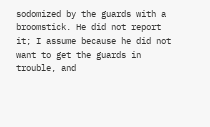sodomized by the guards with a broomstick. He did not report it; I assume because he did not want to get the guards in trouble, and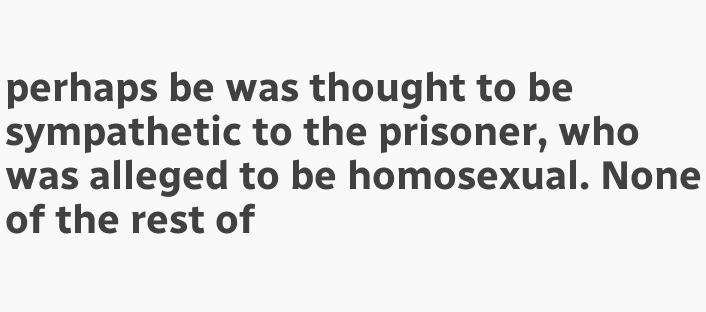perhaps be was thought to be sympathetic to the prisoner, who was alleged to be homosexual. None of the rest of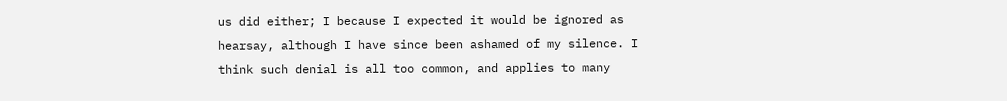us did either; I because I expected it would be ignored as hearsay, although I have since been ashamed of my silence. I think such denial is all too common, and applies to many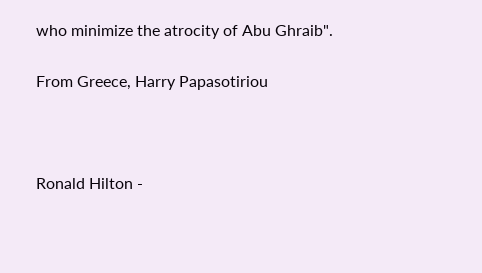who minimize the atrocity of Abu Ghraib".

From Greece, Harry Papasotiriou



Ronald Hilton -